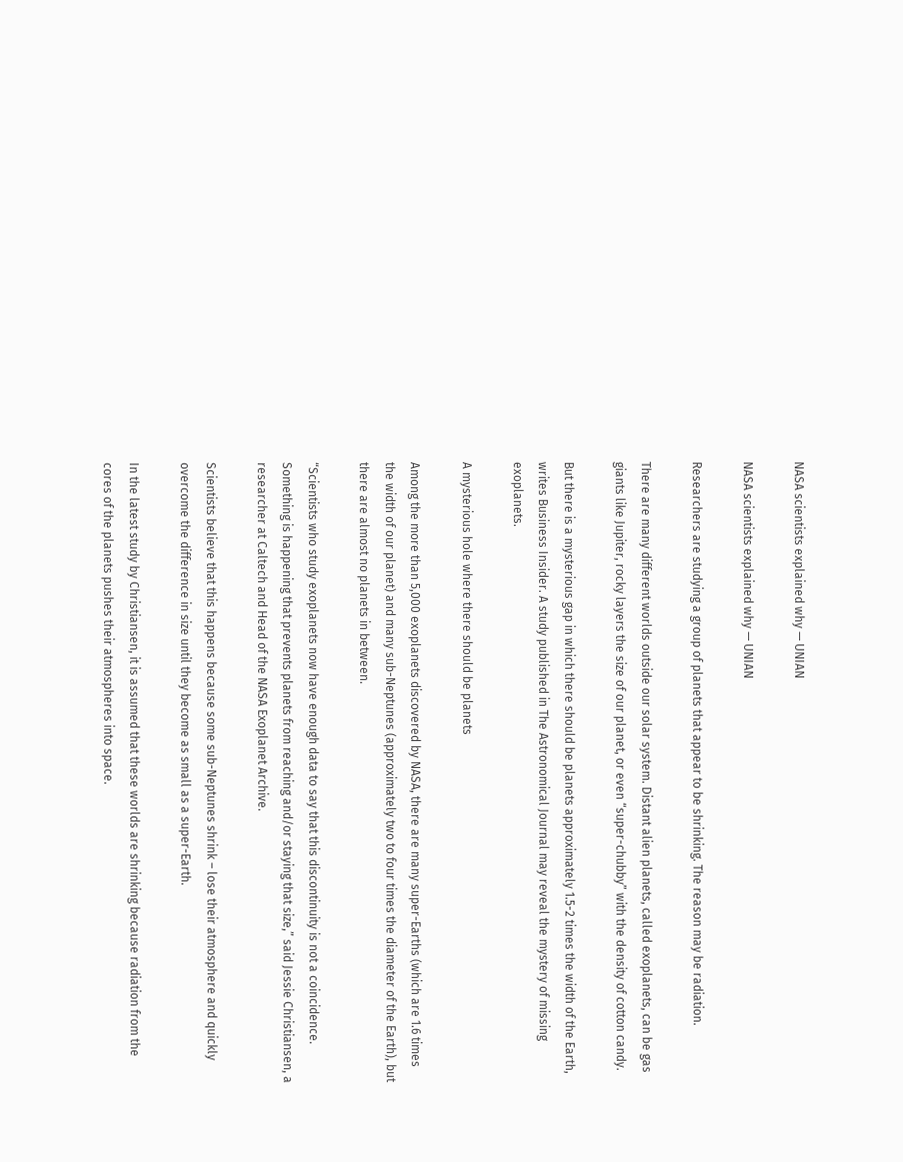NASA scientists explained why — UNIAN

NASA scientists explained why — UNIAN

Researchers are studying a group of planets that appear to be shrinking. The reason may be radiation.

There are many different worlds outside our solar system. Distant alien planets, called exoplanets, can be gas giants like Jupiter, rocky layers the size of our planet, or even “super-chubby” with the density of cotton candy.

But there is a mysterious gap in which there should be planets approximately 1.5-2 times the width of the Earth, writes Business Insider. A study published in The Astronomical Journal may reveal the mystery of missing exoplanets.

A mysterious hole where there should be planets

Among the more than 5,000 exoplanets discovered by NASA, there are many super-Earths (which are 1.6 times the width of our planet) and many sub-Neptunes (approximately two to four times the diameter of the Earth), but there are almost no planets in between.

“Scientists who study exoplanets now have enough data to say that this discontinuity is not a coincidence. Something is happening that prevents planets from reaching and/or staying that size,” said Jessie Christiansen, a researcher at Caltech and Head of the NASA Exoplanet Archive.

Scientists believe that this happens because some sub-Neptunes shrink – lose their atmosphere and quickly overcome the difference in size until they become as small as a super-Earth.

In the latest study by Christiansen, it is assumed that these worlds are shrinking because radiation from the cores of the planets pushes their atmospheres into space.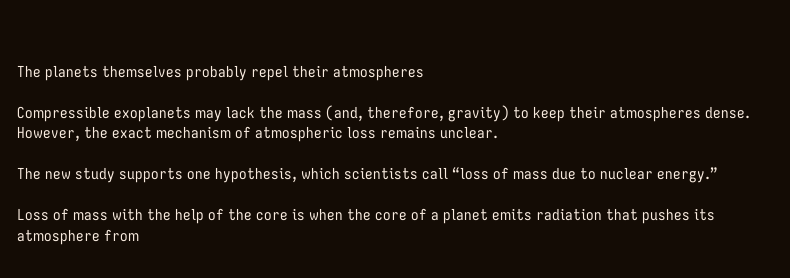The planets themselves probably repel their atmospheres

Compressible exoplanets may lack the mass (and, therefore, gravity) to keep their atmospheres dense. However, the exact mechanism of atmospheric loss remains unclear.

The new study supports one hypothesis, which scientists call “loss of mass due to nuclear energy.”

Loss of mass with the help of the core is when the core of a planet emits radiation that pushes its atmosphere from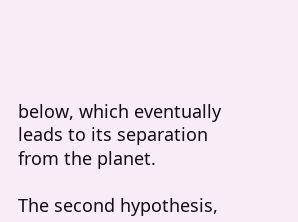below, which eventually leads to its separation from the planet.

The second hypothesis,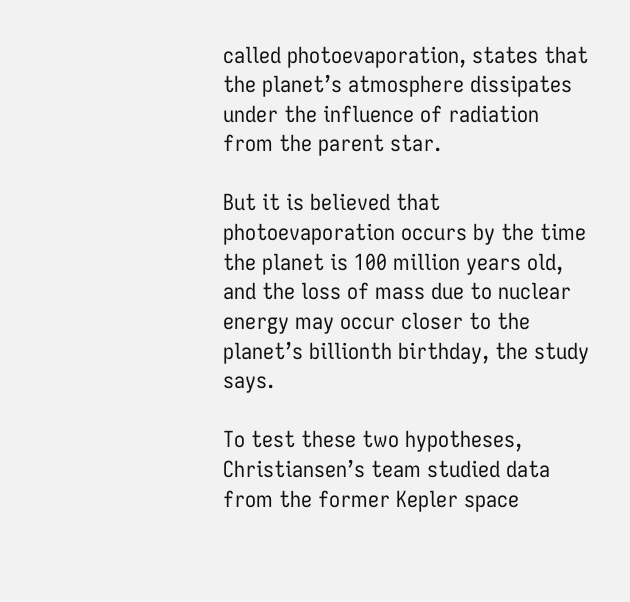called photoevaporation, states that the planet’s atmosphere dissipates under the influence of radiation from the parent star.

But it is believed that photoevaporation occurs by the time the planet is 100 million years old, and the loss of mass due to nuclear energy may occur closer to the planet’s billionth birthday, the study says.

To test these two hypotheses, Christiansen’s team studied data from the former Kepler space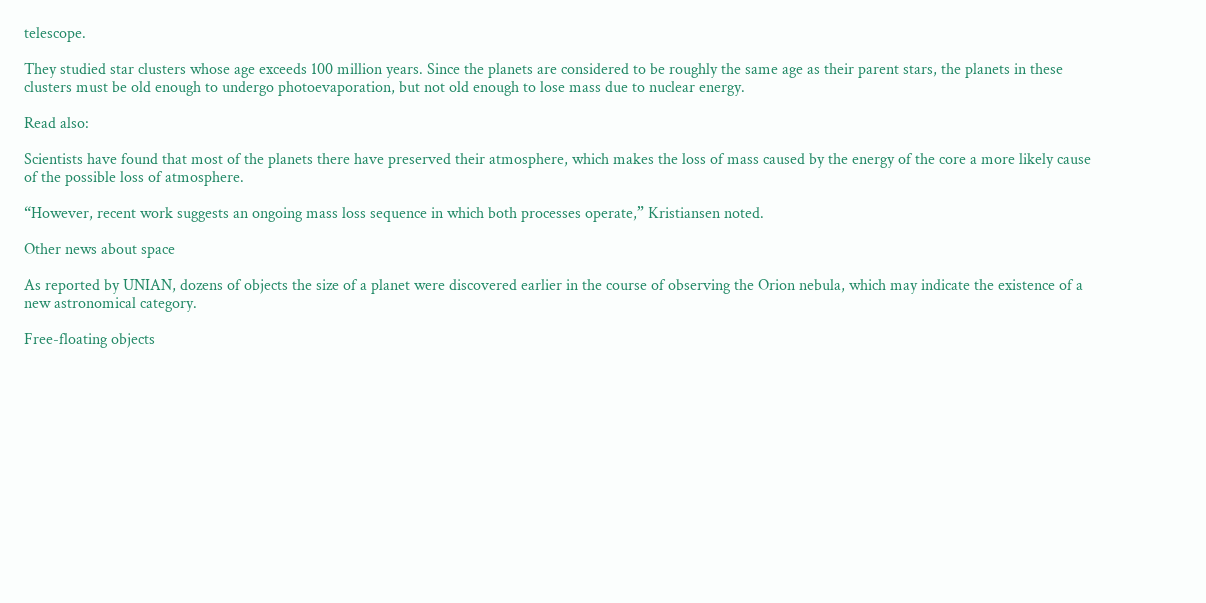telescope.

They studied star clusters whose age exceeds 100 million years. Since the planets are considered to be roughly the same age as their parent stars, the planets in these clusters must be old enough to undergo photoevaporation, but not old enough to lose mass due to nuclear energy.

Read also:

Scientists have found that most of the planets there have preserved their atmosphere, which makes the loss of mass caused by the energy of the core a more likely cause of the possible loss of atmosphere.

“However, recent work suggests an ongoing mass loss sequence in which both processes operate,” Kristiansen noted.

Other news about space

As reported by UNIAN, dozens of objects the size of a planet were discovered earlier in the course of observing the Orion nebula, which may indicate the existence of a new astronomical category.

Free-floating objects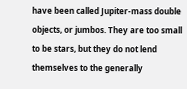have been called Jupiter-mass double objects, or jumbos. They are too small to be stars, but they do not lend themselves to the generally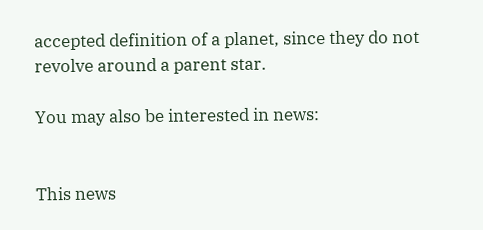accepted definition of a planet, since they do not revolve around a parent star.

You may also be interested in news:


This news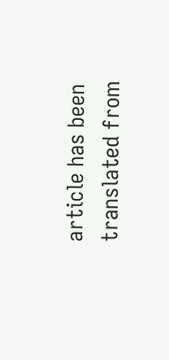article has been translated from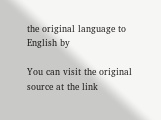the original language to English by

You can visit the original source at the link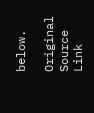below.

Original Source Link